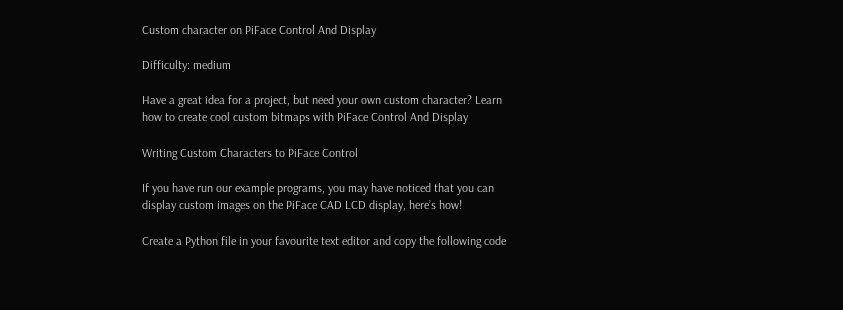Custom character on PiFace Control And Display

Difficulty: medium

Have a great idea for a project, but need your own custom character? Learn how to create cool custom bitmaps with PiFace Control And Display

Writing Custom Characters to PiFace Control

If you have run our example programs, you may have noticed that you can display custom images on the PiFace CAD LCD display, here’s how!

Create a Python file in your favourite text editor and copy the following code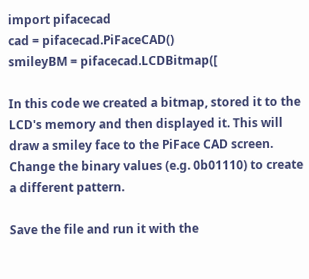import pifacecad
cad = pifacecad.PiFaceCAD()
smileyBM = pifacecad.LCDBitmap([

In this code we created a bitmap, stored it to the LCD's memory and then displayed it. This will draw a smiley face to the PiFace CAD screen. Change the binary values (e.g. 0b01110) to create a different pattern.

Save the file and run it with the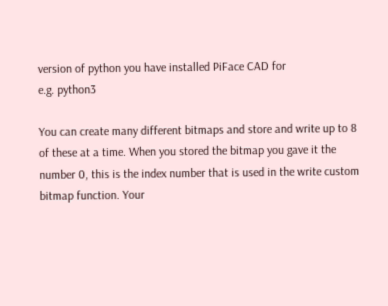version of python you have installed PiFace CAD for
e.g. python3

You can create many different bitmaps and store and write up to 8 of these at a time. When you stored the bitmap you gave it the number 0, this is the index number that is used in the write custom bitmap function. Your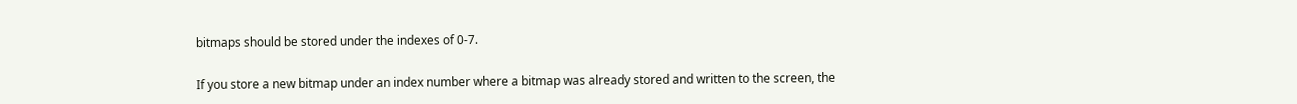bitmaps should be stored under the indexes of 0-7.

If you store a new bitmap under an index number where a bitmap was already stored and written to the screen, the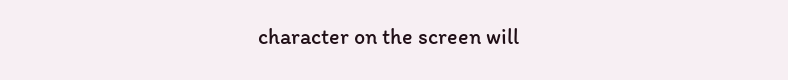character on the screen will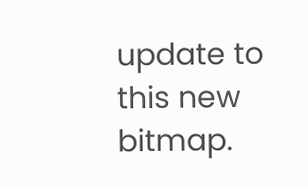update to this new bitmap.